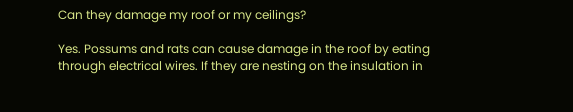Can they damage my roof or my ceilings?

Yes. Possums and rats can cause damage in the roof by eating through electrical wires. If they are nesting on the insulation in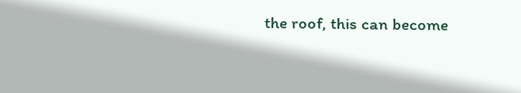the roof, this can become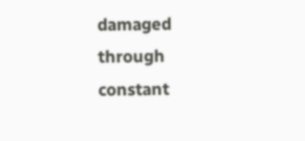damaged through constant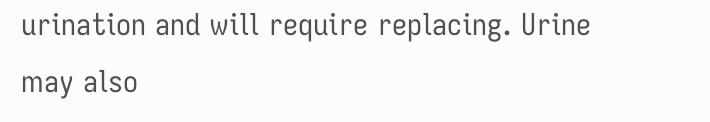urination and will require replacing. Urine may also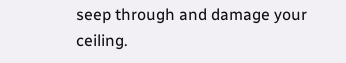seep through and damage your ceiling.